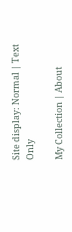Site display: Normal | Text Only

My Collection | About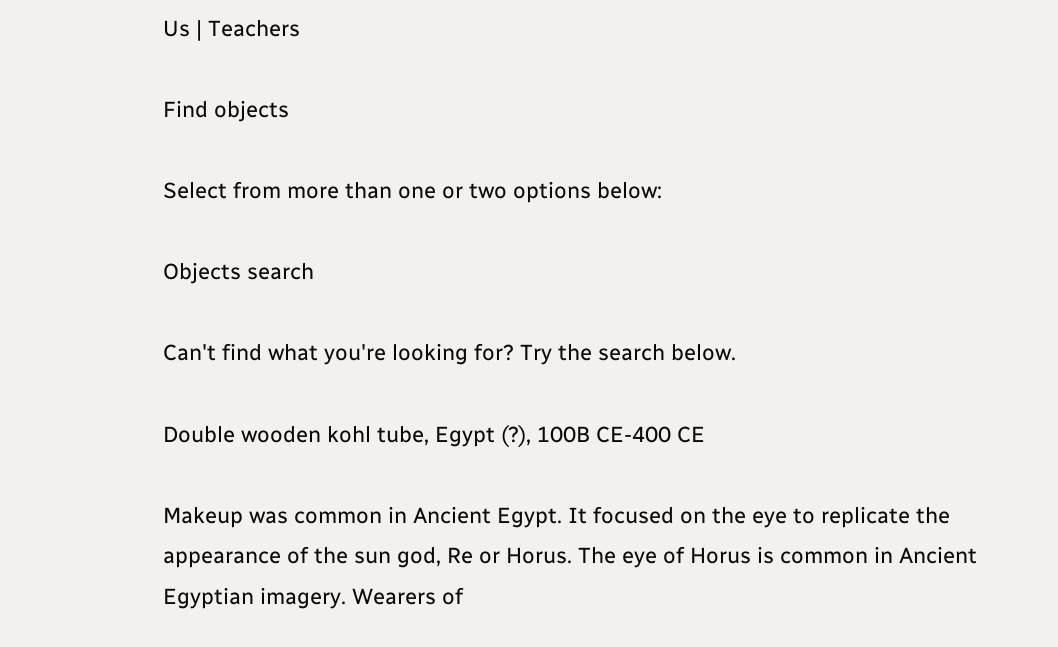Us | Teachers

Find objects

Select from more than one or two options below:

Objects search

Can't find what you're looking for? Try the search below.

Double wooden kohl tube, Egypt (?), 100B CE-400 CE

Makeup was common in Ancient Egypt. It focused on the eye to replicate the appearance of the sun god, Re or Horus. The eye of Horus is common in Ancient Egyptian imagery. Wearers of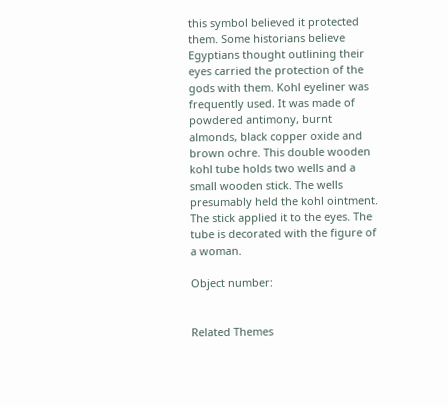this symbol believed it protected them. Some historians believe Egyptians thought outlining their eyes carried the protection of the gods with them. Kohl eyeliner was frequently used. It was made of powdered antimony, burnt almonds, black copper oxide and brown ochre. This double wooden kohl tube holds two wells and a small wooden stick. The wells presumably held the kohl ointment. The stick applied it to the eyes. The tube is decorated with the figure of a woman.

Object number:


Related Themes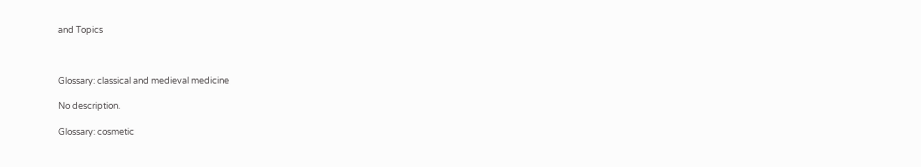and Topics



Glossary: classical and medieval medicine

No description.

Glossary: cosmetic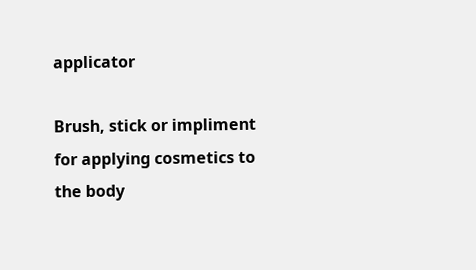applicator

Brush, stick or impliment for applying cosmetics to the body